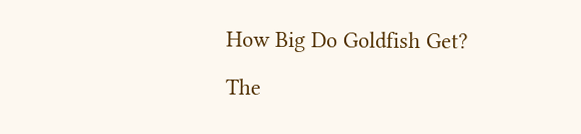How Big Do Goldfish Get?

The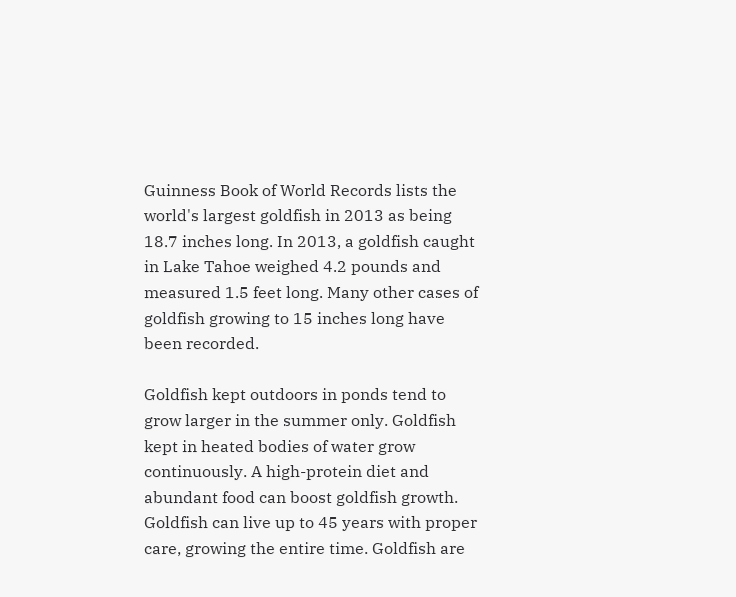Guinness Book of World Records lists the world's largest goldfish in 2013 as being 18.7 inches long. In 2013, a goldfish caught in Lake Tahoe weighed 4.2 pounds and measured 1.5 feet long. Many other cases of goldfish growing to 15 inches long have been recorded.

Goldfish kept outdoors in ponds tend to grow larger in the summer only. Goldfish kept in heated bodies of water grow continuously. A high-protein diet and abundant food can boost goldfish growth. Goldfish can live up to 45 years with proper care, growing the entire time. Goldfish are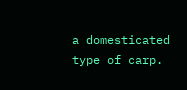a domesticated type of carp.